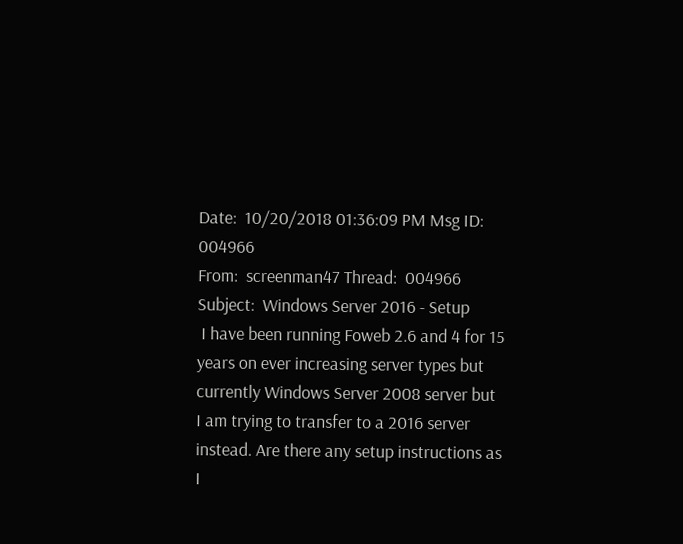Date:  10/20/2018 01:36:09 PM Msg ID:  004966
From:  screenman47 Thread:  004966
Subject:  Windows Server 2016 - Setup
 I have been running Foweb 2.6 and 4 for 15 years on ever increasing server types but currently Windows Server 2008 server but I am trying to transfer to a 2016 server instead. Are there any setup instructions as I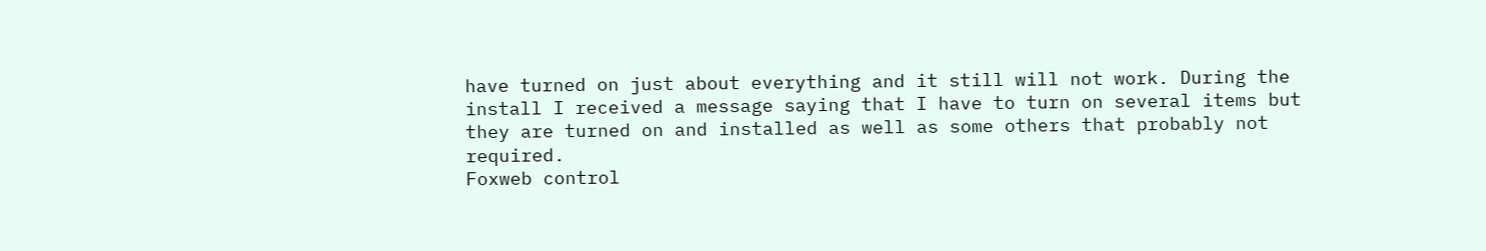have turned on just about everything and it still will not work. During the install I received a message saying that I have to turn on several items but they are turned on and installed as well as some others that probably not required.
Foxweb control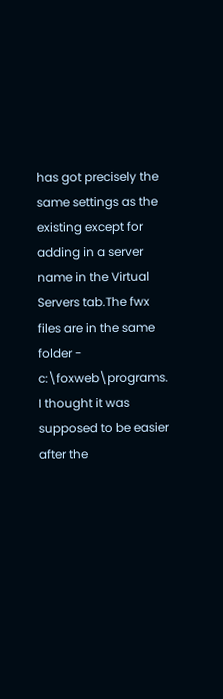has got precisely the same settings as the existing except for adding in a server name in the Virtual Servers tab.The fwx files are in the same folder - c:\foxweb\programs.
I thought it was supposed to be easier after the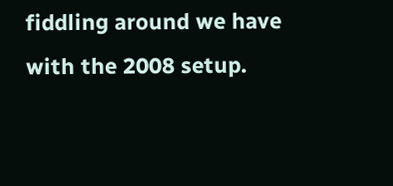fiddling around we have with the 2008 setup.